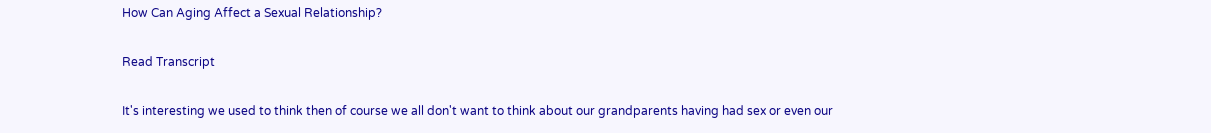How Can Aging Affect a Sexual Relationship?

Read Transcript

It's interesting we used to think then of course we all don't want to think about our grandparents having had sex or even our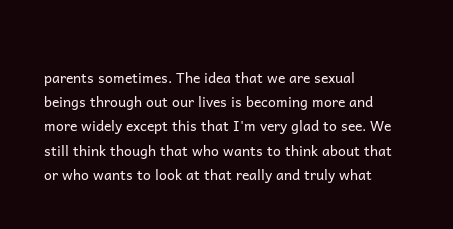parents sometimes. The idea that we are sexual beings through out our lives is becoming more and more widely except this that I'm very glad to see. We still think though that who wants to think about that or who wants to look at that really and truly what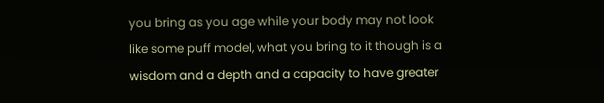you bring as you age while your body may not look like some puff model, what you bring to it though is a wisdom and a depth and a capacity to have greater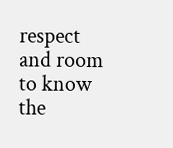respect and room to know the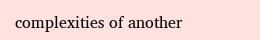complexities of another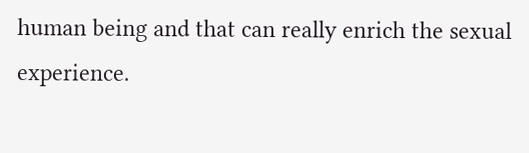human being and that can really enrich the sexual experience.